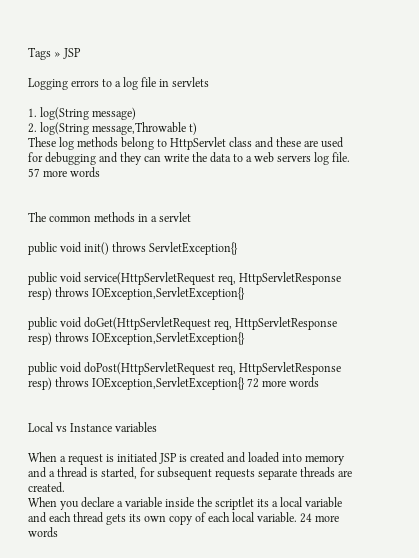Tags » JSP

Logging errors to a log file in servlets

1. log(String message)
2. log(String message,Throwable t)
These log methods belong to HttpServlet class and these are used for debugging and they can write the data to a web servers log file. 57 more words


The common methods in a servlet

public void init() throws ServletException{}

public void service(HttpServletRequest req, HttpServletResponse resp) throws IOException,ServletException{}

public void doGet(HttpServletRequest req, HttpServletResponse resp) throws IOException,ServletException{}

public void doPost(HttpServletRequest req, HttpServletResponse resp) throws IOException,ServletException{} 72 more words


Local vs Instance variables

When a request is initiated JSP is created and loaded into memory and a thread is started, for subsequent requests separate threads are created.
When you declare a variable inside the scriptlet its a local variable and each thread gets its own copy of each local variable. 24 more words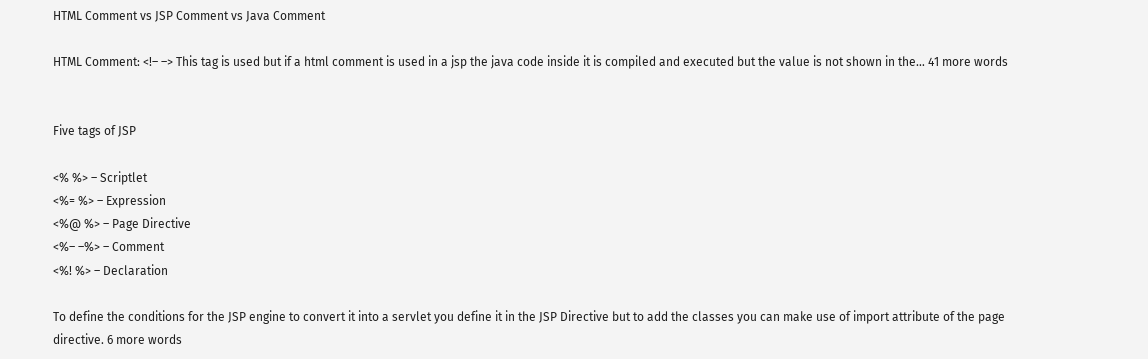HTML Comment vs JSP Comment vs Java Comment

HTML Comment: <!– –> This tag is used but if a html comment is used in a jsp the java code inside it is compiled and executed but the value is not shown in the… 41 more words


Five tags of JSP

<% %> – Scriptlet
<%= %> – Expression
<%@ %> – Page Directive
<%– –%> – Comment
<%! %> – Declaration

To define the conditions for the JSP engine to convert it into a servlet you define it in the JSP Directive but to add the classes you can make use of import attribute of the page directive. 6 more words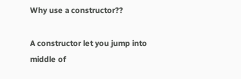Why use a constructor??

A constructor let you jump into middle of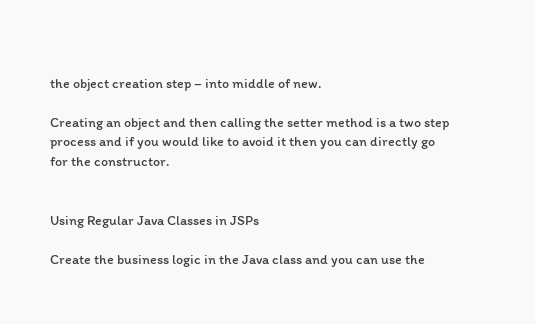the object creation step – into middle of new.

Creating an object and then calling the setter method is a two step process and if you would like to avoid it then you can directly go for the constructor.


Using Regular Java Classes in JSPs

Create the business logic in the Java class and you can use the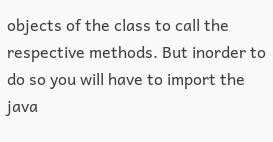objects of the class to call the respective methods. But inorder to do so you will have to import the java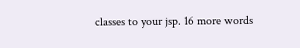classes to your jsp. 16 more words